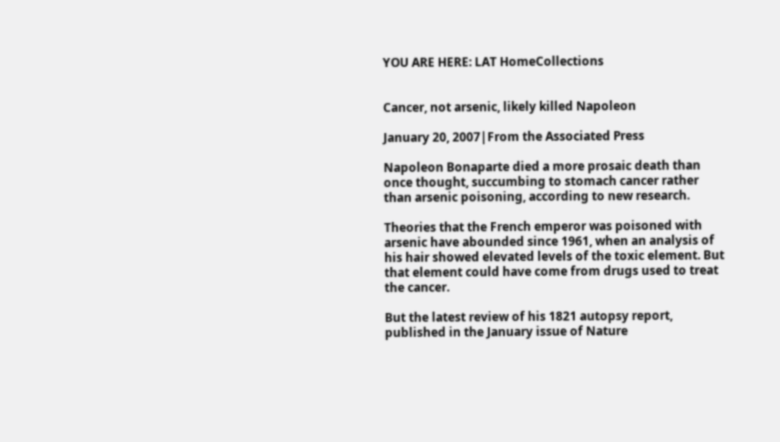YOU ARE HERE: LAT HomeCollections


Cancer, not arsenic, likely killed Napoleon

January 20, 2007|From the Associated Press

Napoleon Bonaparte died a more prosaic death than once thought, succumbing to stomach cancer rather than arsenic poisoning, according to new research.

Theories that the French emperor was poisoned with arsenic have abounded since 1961, when an analysis of his hair showed elevated levels of the toxic element. But that element could have come from drugs used to treat the cancer.

But the latest review of his 1821 autopsy report, published in the January issue of Nature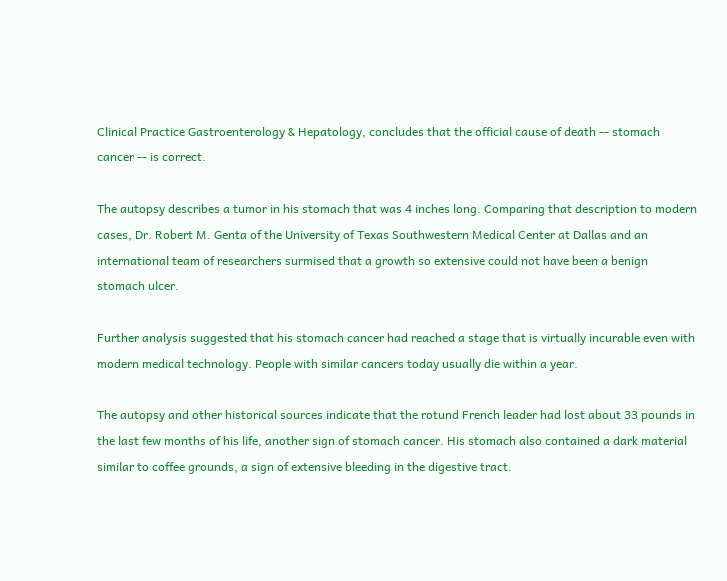Clinical Practice Gastroenterology & Hepatology, concludes that the official cause of death -- stomach cancer -- is correct.

The autopsy describes a tumor in his stomach that was 4 inches long. Comparing that description to modern cases, Dr. Robert M. Genta of the University of Texas Southwestern Medical Center at Dallas and an international team of researchers surmised that a growth so extensive could not have been a benign stomach ulcer.

Further analysis suggested that his stomach cancer had reached a stage that is virtually incurable even with modern medical technology. People with similar cancers today usually die within a year.

The autopsy and other historical sources indicate that the rotund French leader had lost about 33 pounds in the last few months of his life, another sign of stomach cancer. His stomach also contained a dark material similar to coffee grounds, a sign of extensive bleeding in the digestive tract.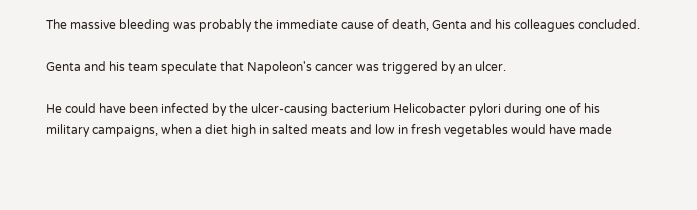The massive bleeding was probably the immediate cause of death, Genta and his colleagues concluded.

Genta and his team speculate that Napoleon's cancer was triggered by an ulcer.

He could have been infected by the ulcer-causing bacterium Helicobacter pylori during one of his military campaigns, when a diet high in salted meats and low in fresh vegetables would have made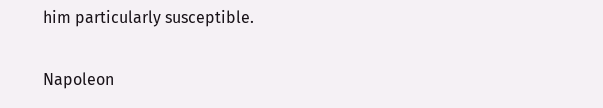him particularly susceptible.

Napoleon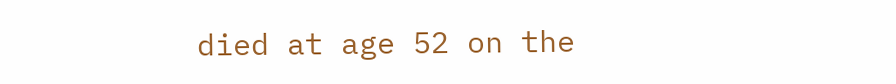died at age 52 on the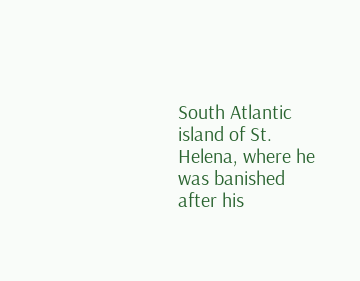South Atlantic island of St. Helena, where he was banished after his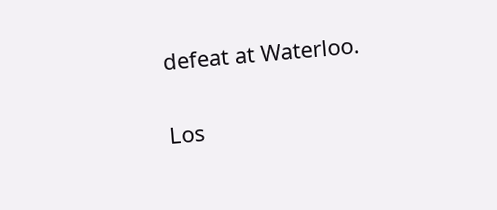defeat at Waterloo.

Los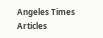Angeles Times Articles